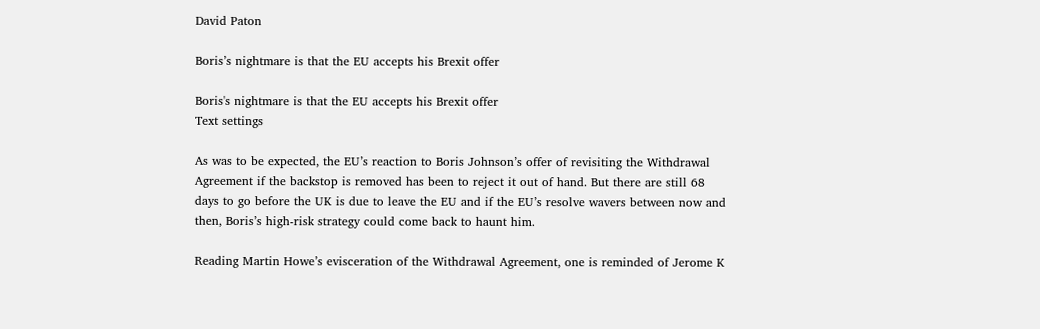David Paton

Boris’s nightmare is that the EU accepts his Brexit offer

Boris's nightmare is that the EU accepts his Brexit offer
Text settings

As was to be expected, the EU’s reaction to Boris Johnson’s offer of revisiting the Withdrawal Agreement if the backstop is removed has been to reject it out of hand. But there are still 68 days to go before the UK is due to leave the EU and if the EU’s resolve wavers between now and then, Boris’s high-risk strategy could come back to haunt him.

Reading Martin Howe’s evisceration of the Withdrawal Agreement, one is reminded of Jerome K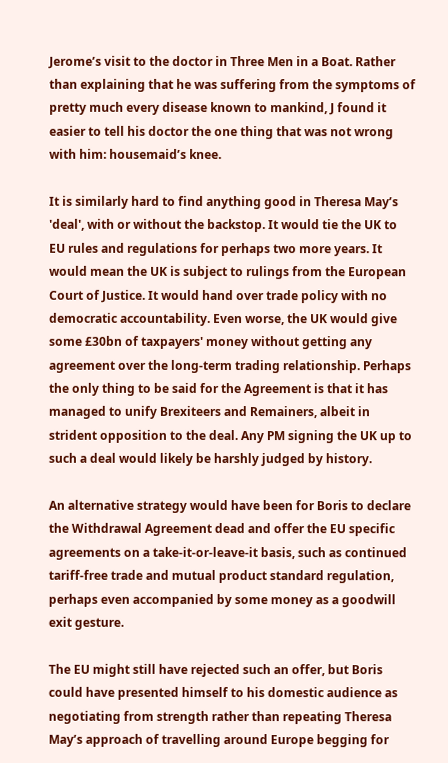Jerome’s visit to the doctor in Three Men in a Boat. Rather than explaining that he was suffering from the symptoms of pretty much every disease known to mankind, J found it easier to tell his doctor the one thing that was not wrong with him: housemaid’s knee.

It is similarly hard to find anything good in Theresa May’s 'deal', with or without the backstop. It would tie the UK to EU rules and regulations for perhaps two more years. It would mean the UK is subject to rulings from the European Court of Justice. It would hand over trade policy with no democratic accountability. Even worse, the UK would give some £30bn of taxpayers' money without getting any agreement over the long-term trading relationship. Perhaps the only thing to be said for the Agreement is that it has managed to unify Brexiteers and Remainers, albeit in strident opposition to the deal. Any PM signing the UK up to such a deal would likely be harshly judged by history.

An alternative strategy would have been for Boris to declare the Withdrawal Agreement dead and offer the EU specific agreements on a take-it-or-leave-it basis, such as continued tariff-free trade and mutual product standard regulation, perhaps even accompanied by some money as a goodwill exit gesture.

The EU might still have rejected such an offer, but Boris could have presented himself to his domestic audience as negotiating from strength rather than repeating Theresa May’s approach of travelling around Europe begging for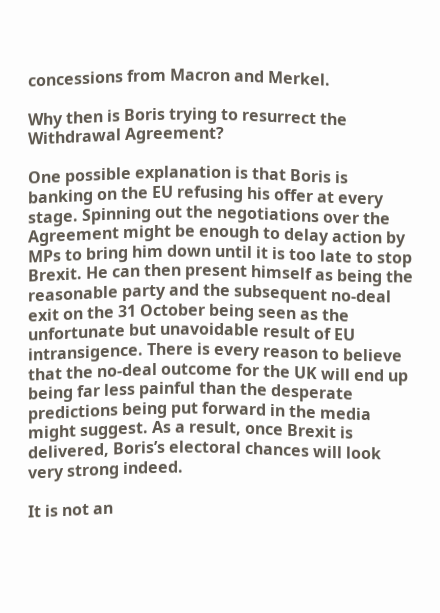concessions from Macron and Merkel.

Why then is Boris trying to resurrect the Withdrawal Agreement?

One possible explanation is that Boris is banking on the EU refusing his offer at every stage. Spinning out the negotiations over the Agreement might be enough to delay action by MPs to bring him down until it is too late to stop Brexit. He can then present himself as being the reasonable party and the subsequent no-deal exit on the 31 October being seen as the unfortunate but unavoidable result of EU intransigence. There is every reason to believe that the no-deal outcome for the UK will end up being far less painful than the desperate predictions being put forward in the media might suggest. As a result, once Brexit is delivered, Boris’s electoral chances will look very strong indeed.

It is not an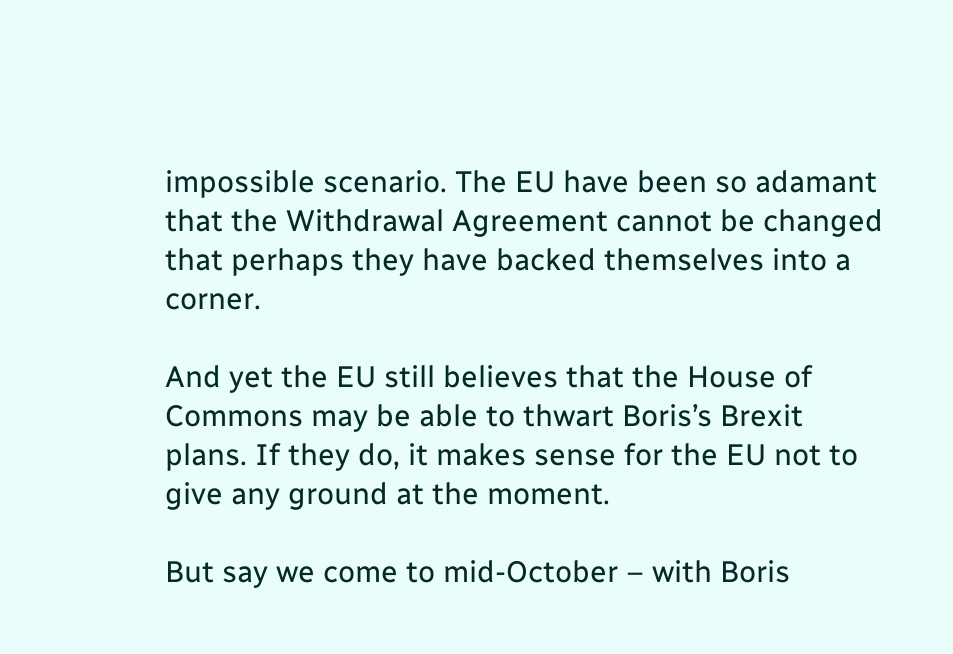impossible scenario. The EU have been so adamant that the Withdrawal Agreement cannot be changed that perhaps they have backed themselves into a corner.

And yet the EU still believes that the House of Commons may be able to thwart Boris’s Brexit plans. If they do, it makes sense for the EU not to give any ground at the moment.

But say we come to mid-October – with Boris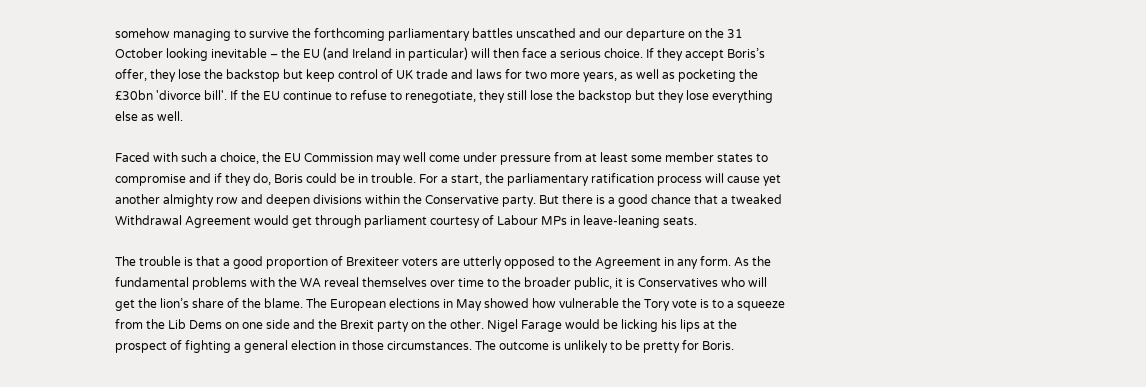somehow managing to survive the forthcoming parliamentary battles unscathed and our departure on the 31 October looking inevitable – the EU (and Ireland in particular) will then face a serious choice. If they accept Boris’s offer, they lose the backstop but keep control of UK trade and laws for two more years, as well as pocketing the £30bn 'divorce bill'. If the EU continue to refuse to renegotiate, they still lose the backstop but they lose everything else as well.

Faced with such a choice, the EU Commission may well come under pressure from at least some member states to compromise and if they do, Boris could be in trouble. For a start, the parliamentary ratification process will cause yet another almighty row and deepen divisions within the Conservative party. But there is a good chance that a tweaked Withdrawal Agreement would get through parliament courtesy of Labour MPs in leave-leaning seats.

The trouble is that a good proportion of Brexiteer voters are utterly opposed to the Agreement in any form. As the fundamental problems with the WA reveal themselves over time to the broader public, it is Conservatives who will get the lion’s share of the blame. The European elections in May showed how vulnerable the Tory vote is to a squeeze from the Lib Dems on one side and the Brexit party on the other. Nigel Farage would be licking his lips at the prospect of fighting a general election in those circumstances. The outcome is unlikely to be pretty for Boris.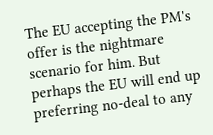The EU accepting the PM's offer is the nightmare scenario for him. But perhaps the EU will end up preferring no-deal to any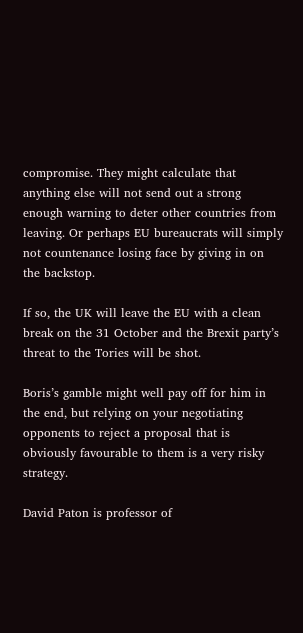compromise. They might calculate that anything else will not send out a strong enough warning to deter other countries from leaving. Or perhaps EU bureaucrats will simply not countenance losing face by giving in on the backstop.

If so, the UK will leave the EU with a clean break on the 31 October and the Brexit party’s threat to the Tories will be shot.

Boris’s gamble might well pay off for him in the end, but relying on your negotiating opponents to reject a proposal that is obviously favourable to them is a very risky strategy.

David Paton is professor of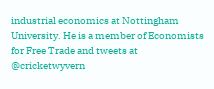industrial economics at Nottingham University. He is a member of Economists for Free Trade and tweets at @cricketwyvern